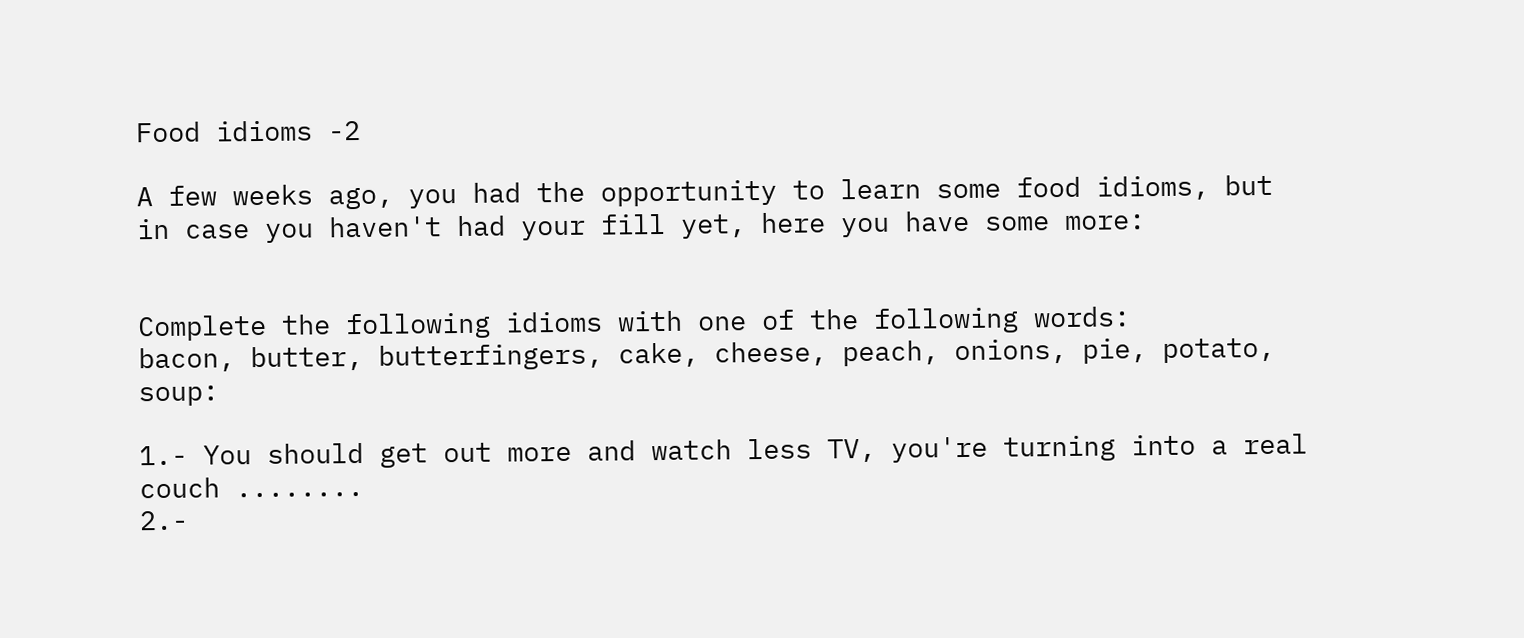Food idioms -2

A few weeks ago, you had the opportunity to learn some food idioms, but in case you haven't had your fill yet, here you have some more:


Complete the following idioms with one of the following words:
bacon, butter, butterfingers, cake, cheese, peach, onions, pie, potato, soup:

1.- You should get out more and watch less TV, you're turning into a real couch ........
2.-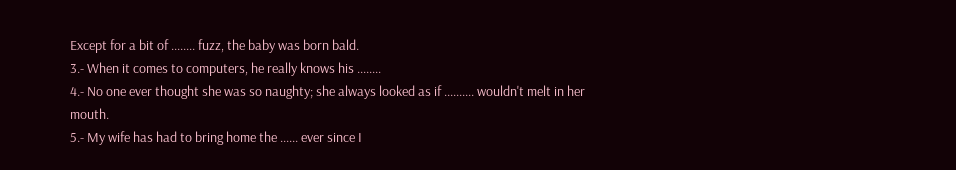Except for a bit of ........ fuzz, the baby was born bald.
3.- When it comes to computers, he really knows his ........
4.- No one ever thought she was so naughty; she always looked as if .......... wouldn't melt in her mouth.
5.- My wife has had to bring home the ...... ever since I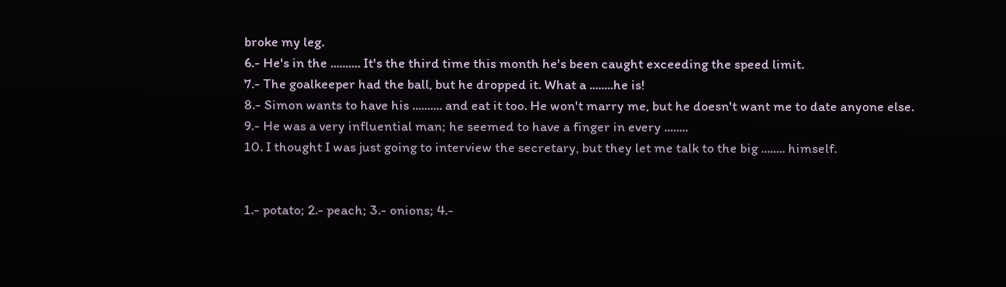broke my leg.
6.- He's in the .......... It's the third time this month he's been caught exceeding the speed limit.
7.- The goalkeeper had the ball, but he dropped it. What a ........he is!
8.- Simon wants to have his .......... and eat it too. He won't marry me, but he doesn't want me to date anyone else.
9.- He was a very influential man; he seemed to have a finger in every ........
10. I thought I was just going to interview the secretary, but they let me talk to the big ........ himself.


1.- potato; 2.- peach; 3.- onions; 4.-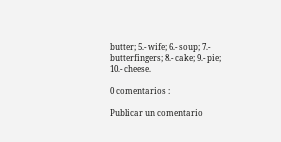butter; 5.- wife; 6.- soup; 7.- butterfingers; 8.- cake; 9.- pie; 10.- cheese.

0 comentarios :

Publicar un comentario